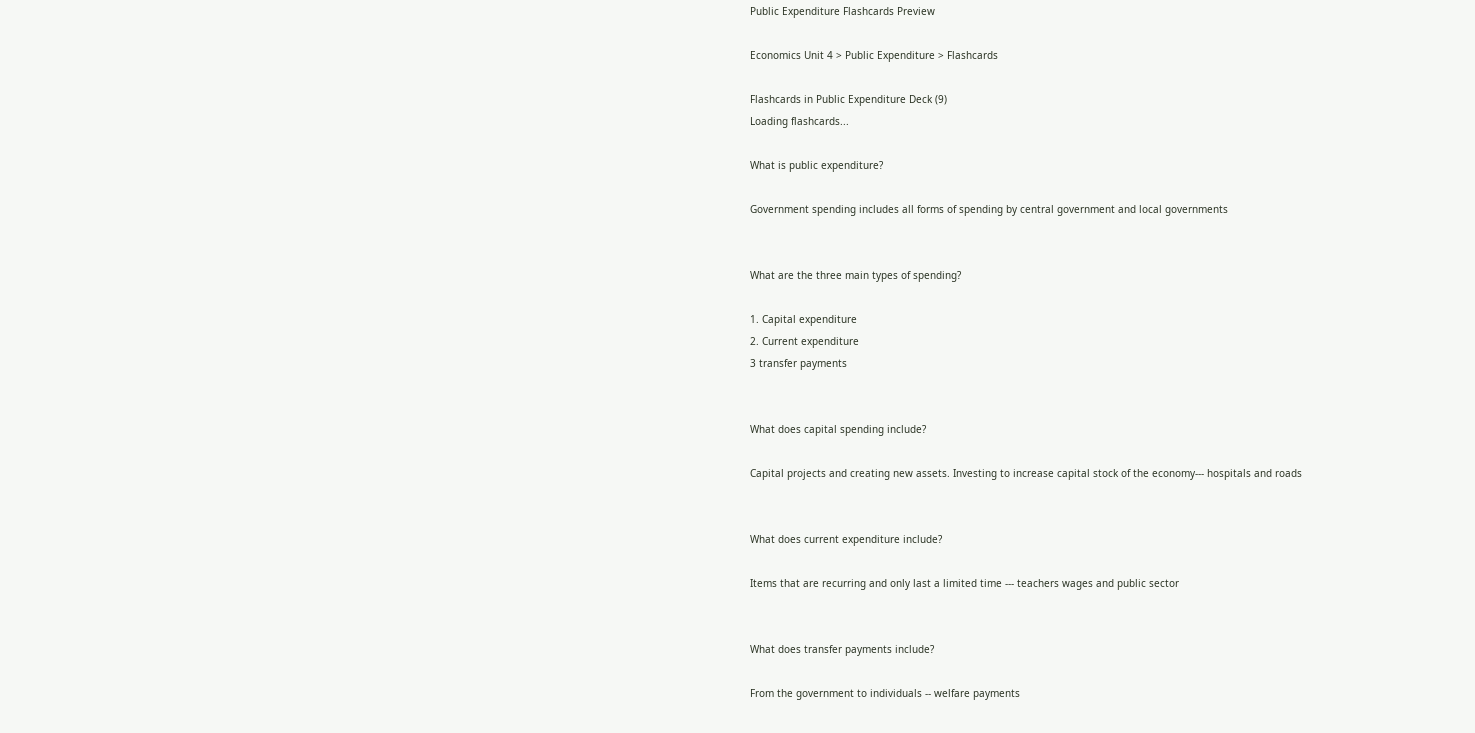Public Expenditure Flashcards Preview

Economics Unit 4 > Public Expenditure > Flashcards

Flashcards in Public Expenditure Deck (9)
Loading flashcards...

What is public expenditure?

Government spending includes all forms of spending by central government and local governments


What are the three main types of spending?

1. Capital expenditure
2. Current expenditure
3 transfer payments


What does capital spending include?

Capital projects and creating new assets. Investing to increase capital stock of the economy--- hospitals and roads


What does current expenditure include?

Items that are recurring and only last a limited time --- teachers wages and public sector


What does transfer payments include?

From the government to individuals -- welfare payments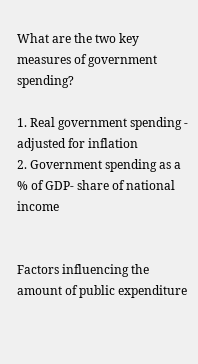What are the two key measures of government spending?

1. Real government spending - adjusted for inflation
2. Government spending as a % of GDP- share of national income


Factors influencing the amount of public expenditure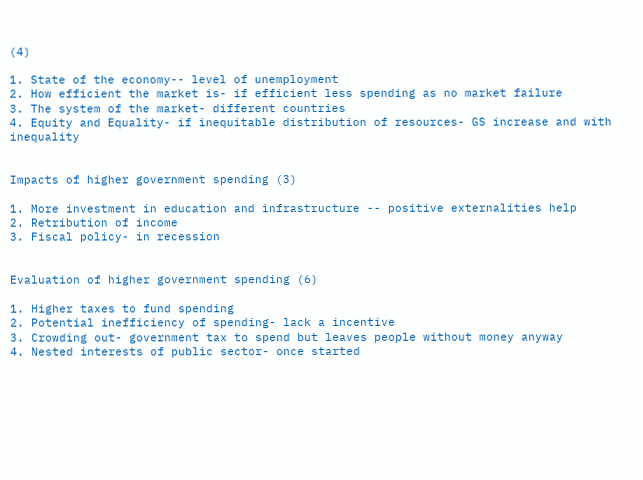(4)

1. State of the economy-- level of unemployment
2. How efficient the market is- if efficient less spending as no market failure
3. The system of the market- different countries
4. Equity and Equality- if inequitable distribution of resources- GS increase and with inequality


Impacts of higher government spending (3)

1. More investment in education and infrastructure -- positive externalities help
2. Retribution of income
3. Fiscal policy- in recession


Evaluation of higher government spending (6)

1. Higher taxes to fund spending
2. Potential inefficiency of spending- lack a incentive
3. Crowding out- government tax to spend but leaves people without money anyway
4. Nested interests of public sector- once started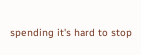spending it's hard to stop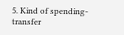5. Kind of spending- transfer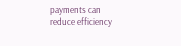payments can reduce efficiency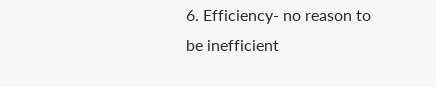6. Efficiency- no reason to be inefficient